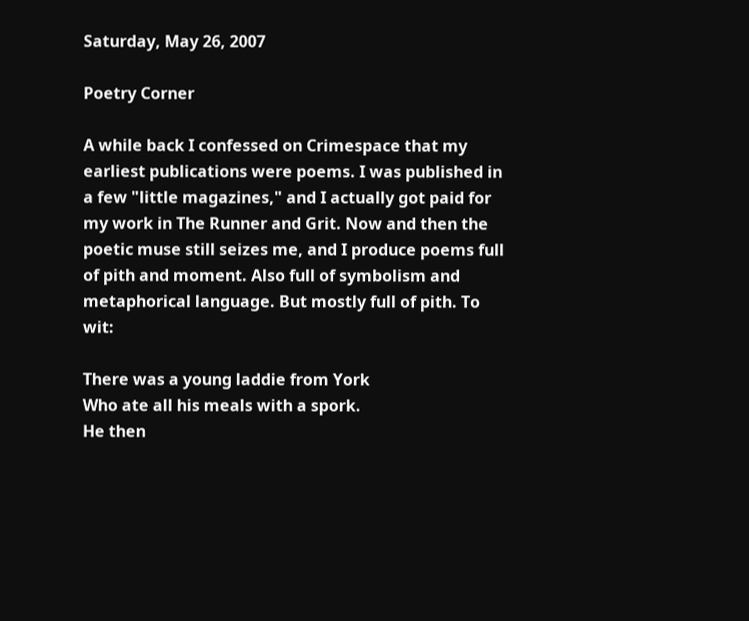Saturday, May 26, 2007

Poetry Corner

A while back I confessed on Crimespace that my earliest publications were poems. I was published in a few "little magazines," and I actually got paid for my work in The Runner and Grit. Now and then the poetic muse still seizes me, and I produce poems full of pith and moment. Also full of symbolism and metaphorical language. But mostly full of pith. To wit:

There was a young laddie from York
Who ate all his meals with a spork.
He then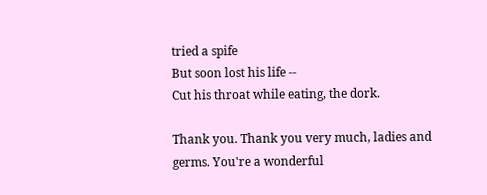tried a spife
But soon lost his life --
Cut his throat while eating, the dork.

Thank you. Thank you very much, ladies and germs. You're a wonderful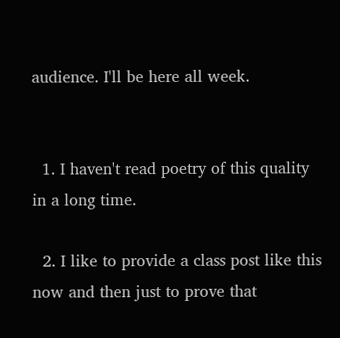audience. I'll be here all week.


  1. I haven't read poetry of this quality in a long time.

  2. I like to provide a class post like this now and then just to prove that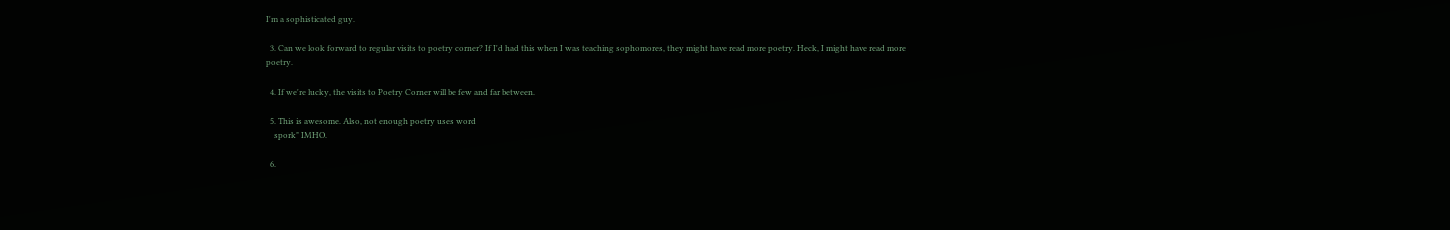I'm a sophisticated guy.

  3. Can we look forward to regular visits to poetry corner? If I'd had this when I was teaching sophomores, they might have read more poetry. Heck, I might have read more poetry.

  4. If we're lucky, the visits to Poetry Corner will be few and far between.

  5. This is awesome. Also, not enough poetry uses word
    spork" IMHO.

  6.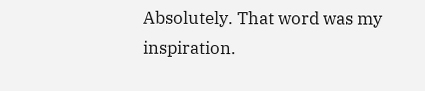Absolutely. That word was my inspiration.